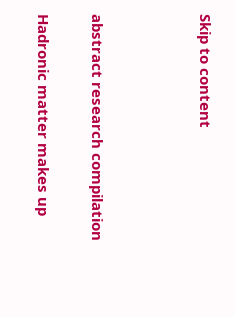Skip to content



abstract research compilation

Hadronic matter makes up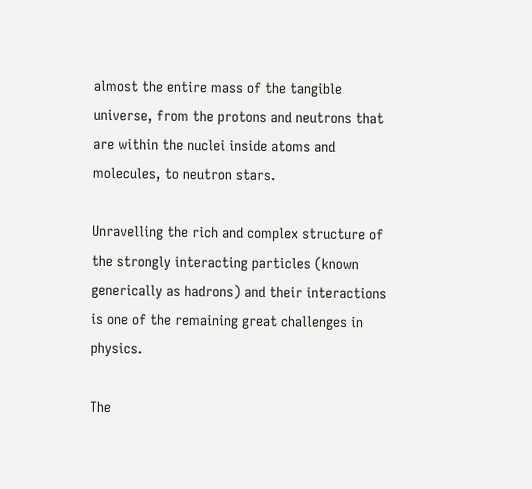almost the entire mass of the tangible universe, from the protons and neutrons that are within the nuclei inside atoms and molecules, to neutron stars.

Unravelling the rich and complex structure of the strongly interacting particles (known generically as hadrons) and their interactions is one of the remaining great challenges in physics.

The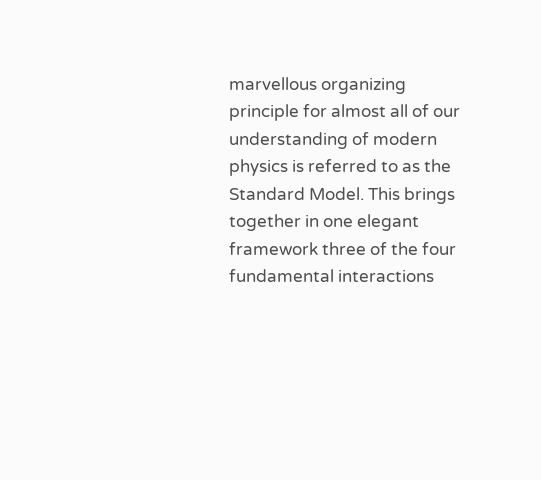marvellous organizing principle for almost all of our understanding of modern physics is referred to as the Standard Model. This brings together in one elegant framework three of the four fundamental interactions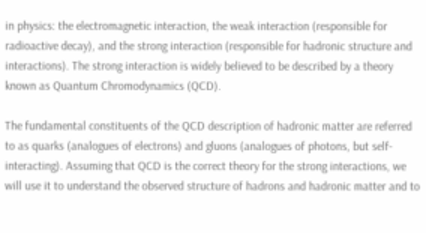in physics: the electromagnetic interaction, the weak interaction (responsible for radioactive decay), and the strong interaction (responsible for hadronic structure and interactions). The strong interaction is widely believed to be described by a theory known as Quantum Chromodynamics (QCD).

The fundamental constituents of the QCD description of hadronic matter are referred to as quarks (analogues of electrons) and gluons (analogues of photons, but self-interacting). Assuming that QCD is the correct theory for the strong interactions, we will use it to understand the observed structure of hadrons and hadronic matter and to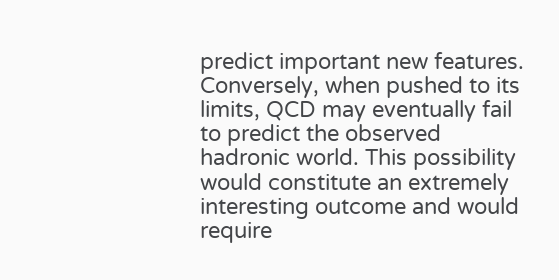predict important new features. Conversely, when pushed to its limits, QCD may eventually fail to predict the observed hadronic world. This possibility would constitute an extremely interesting outcome and would require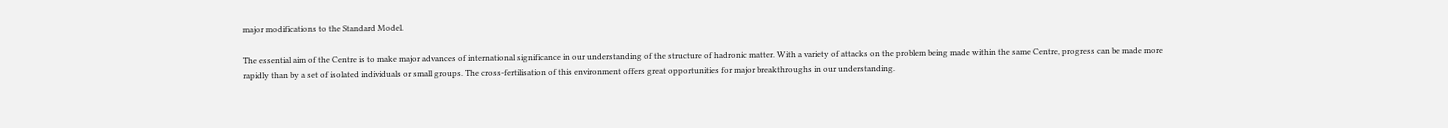major modifications to the Standard Model.

The essential aim of the Centre is to make major advances of international significance in our understanding of the structure of hadronic matter. With a variety of attacks on the problem being made within the same Centre, progress can be made more rapidly than by a set of isolated individuals or small groups. The cross-fertilisation of this environment offers great opportunities for major breakthroughs in our understanding.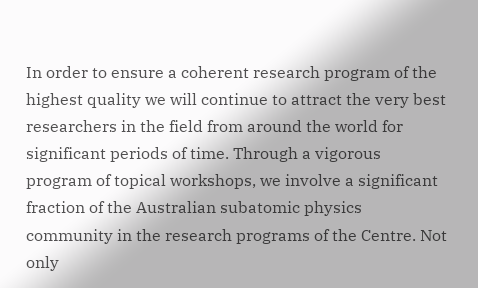In order to ensure a coherent research program of the highest quality we will continue to attract the very best researchers in the field from around the world for significant periods of time. Through a vigorous program of topical workshops, we involve a significant fraction of the Australian subatomic physics community in the research programs of the Centre. Not only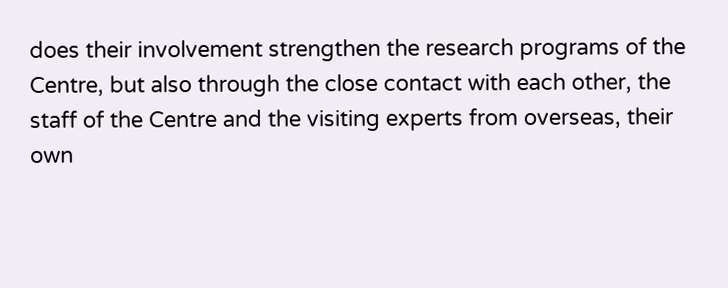does their involvement strengthen the research programs of the Centre, but also through the close contact with each other, the staff of the Centre and the visiting experts from overseas, their own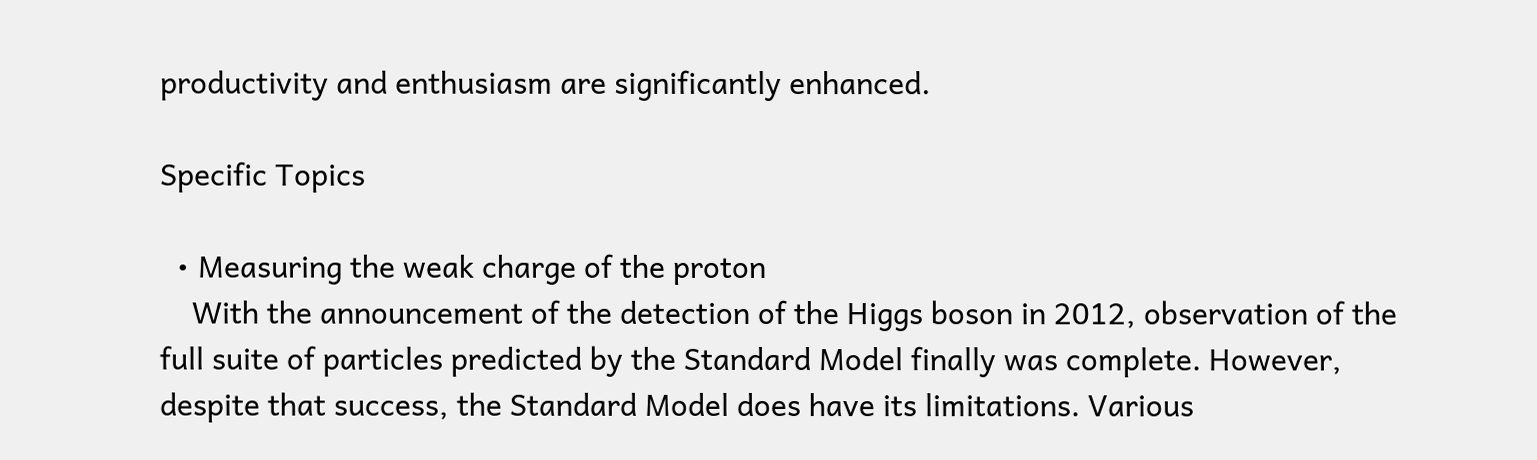productivity and enthusiasm are significantly enhanced.

Specific Topics

  • Measuring the weak charge of the proton
    With the announcement of the detection of the Higgs boson in 2012, observation of the full suite of particles predicted by the Standard Model finally was complete. However, despite that success, the Standard Model does have its limitations. Various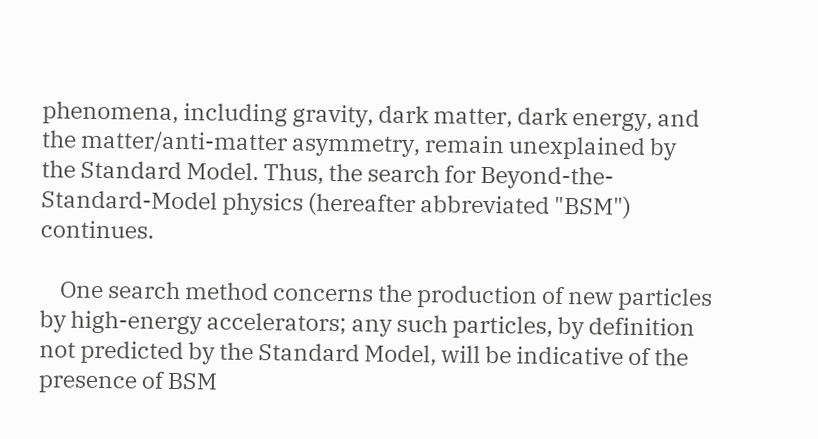phenomena, including gravity, dark matter, dark energy, and the matter/anti-matter asymmetry, remain unexplained by the Standard Model. Thus, the search for Beyond-the-Standard-Model physics (hereafter abbreviated "BSM") continues.

    One search method concerns the production of new particles by high-energy accelerators; any such particles, by definition not predicted by the Standard Model, will be indicative of the presence of BSM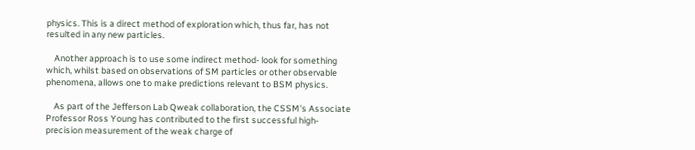physics. This is a direct method of exploration which, thus far, has not resulted in any new particles.

    Another approach is to use some indirect method- look for something which, whilst based on observations of SM particles or other observable phenomena, allows one to make predictions relevant to BSM physics.

    As part of the Jefferson Lab Qweak collaboration, the CSSM's Associate Professor Ross Young has contributed to the first successful high-precision measurement of the weak charge of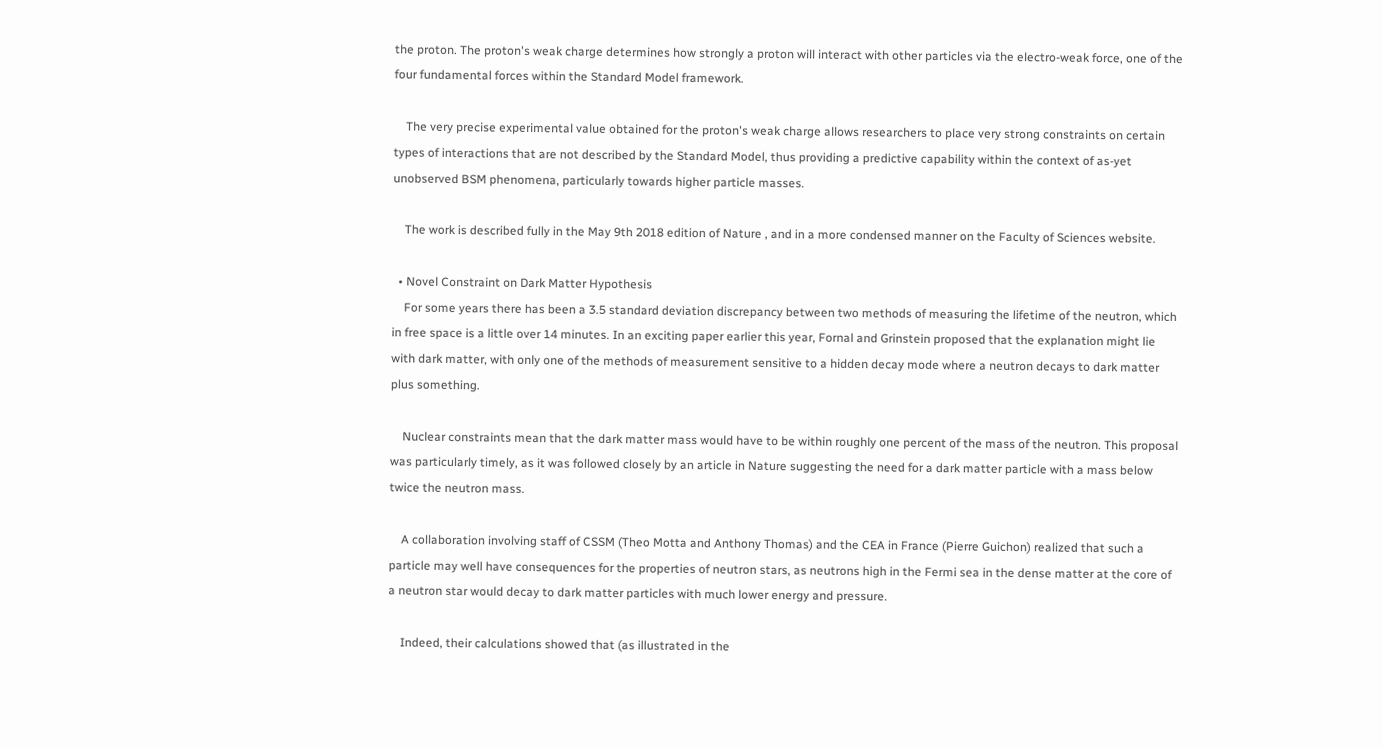the proton. The proton's weak charge determines how strongly a proton will interact with other particles via the electro-weak force, one of the four fundamental forces within the Standard Model framework.

    The very precise experimental value obtained for the proton's weak charge allows researchers to place very strong constraints on certain types of interactions that are not described by the Standard Model, thus providing a predictive capability within the context of as-yet unobserved BSM phenomena, particularly towards higher particle masses.

    The work is described fully in the May 9th 2018 edition of Nature , and in a more condensed manner on the Faculty of Sciences website.

  • Novel Constraint on Dark Matter Hypothesis
    For some years there has been a 3.5 standard deviation discrepancy between two methods of measuring the lifetime of the neutron, which in free space is a little over 14 minutes. In an exciting paper earlier this year, Fornal and Grinstein proposed that the explanation might lie with dark matter, with only one of the methods of measurement sensitive to a hidden decay mode where a neutron decays to dark matter plus something.

    Nuclear constraints mean that the dark matter mass would have to be within roughly one percent of the mass of the neutron. This proposal was particularly timely, as it was followed closely by an article in Nature suggesting the need for a dark matter particle with a mass below twice the neutron mass.

    A collaboration involving staff of CSSM (Theo Motta and Anthony Thomas) and the CEA in France (Pierre Guichon) realized that such a particle may well have consequences for the properties of neutron stars, as neutrons high in the Fermi sea in the dense matter at the core of a neutron star would decay to dark matter particles with much lower energy and pressure.

    Indeed, their calculations showed that (as illustrated in the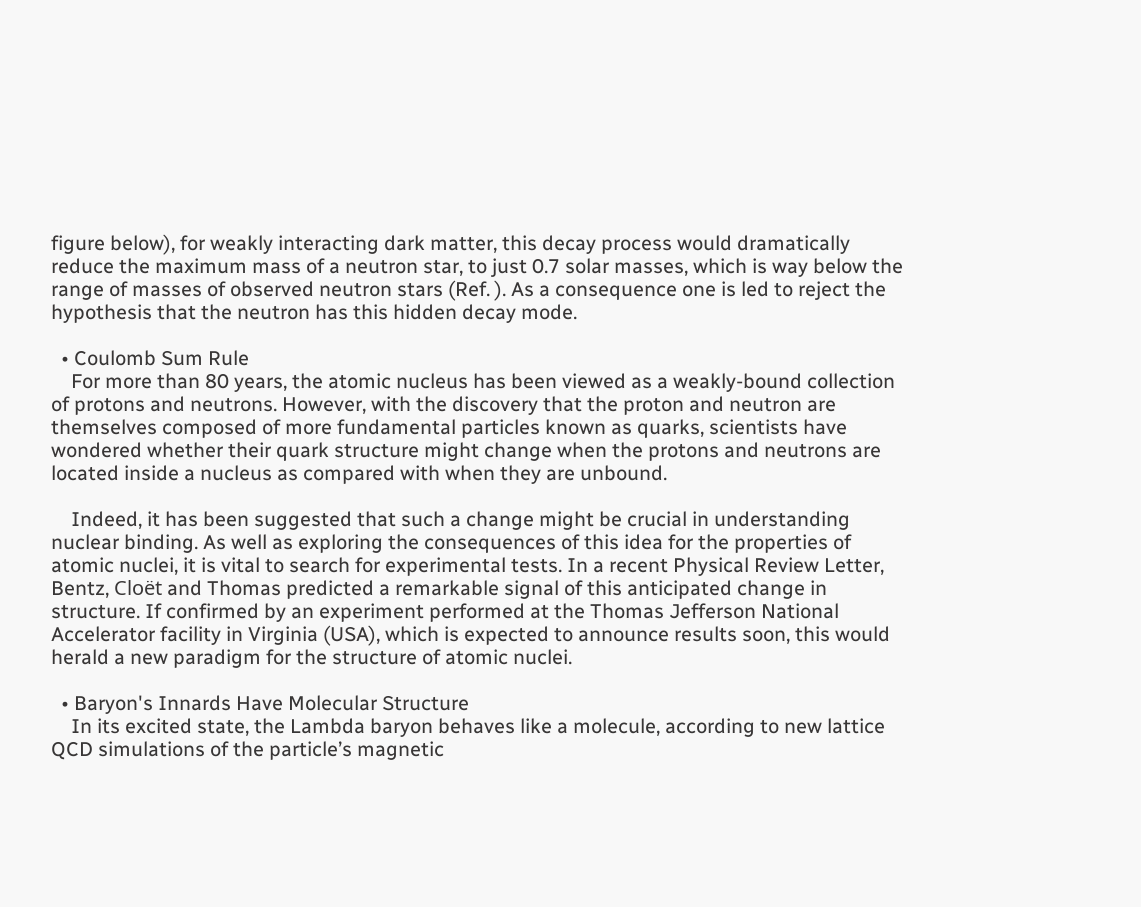figure below), for weakly interacting dark matter, this decay process would dramatically reduce the maximum mass of a neutron star, to just 0.7 solar masses, which is way below the range of masses of observed neutron stars (Ref. ). As a consequence one is led to reject the hypothesis that the neutron has this hidden decay mode.

  • Coulomb Sum Rule
    For more than 80 years, the atomic nucleus has been viewed as a weakly-bound collection of protons and neutrons. However, with the discovery that the proton and neutron are themselves composed of more fundamental particles known as quarks, scientists have wondered whether their quark structure might change when the protons and neutrons are located inside a nucleus as compared with when they are unbound.

    Indeed, it has been suggested that such a change might be crucial in understanding nuclear binding. As well as exploring the consequences of this idea for the properties of atomic nuclei, it is vital to search for experimental tests. In a recent Physical Review Letter, Bentz, Cloët and Thomas predicted a remarkable signal of this anticipated change in structure. If confirmed by an experiment performed at the Thomas Jefferson National Accelerator facility in Virginia (USA), which is expected to announce results soon, this would herald a new paradigm for the structure of atomic nuclei.

  • Baryon's Innards Have Molecular Structure
    In its excited state, the Lambda baryon behaves like a molecule, according to new lattice QCD simulations of the particle’s magnetic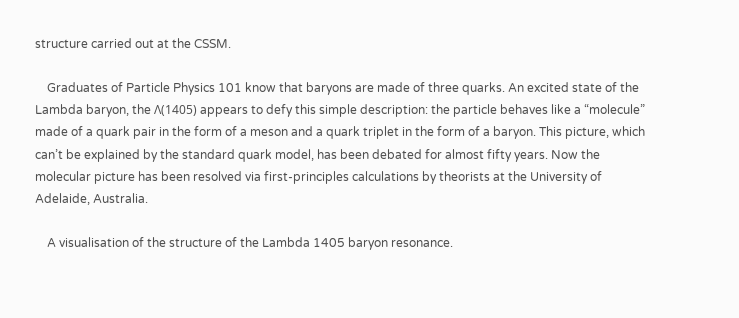structure carried out at the CSSM.

    Graduates of Particle Physics 101 know that baryons are made of three quarks. An excited state of the Lambda baryon, the Λ(1405) appears to defy this simple description: the particle behaves like a “molecule” made of a quark pair in the form of a meson and a quark triplet in the form of a baryon. This picture, which can’t be explained by the standard quark model, has been debated for almost fifty years. Now the molecular picture has been resolved via first-principles calculations by theorists at the University of Adelaide, Australia.

    A visualisation of the structure of the Lambda 1405 baryon resonance.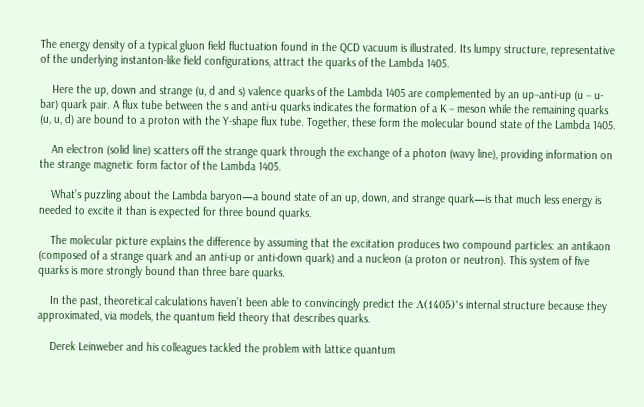The energy density of a typical gluon field fluctuation found in the QCD vacuum is illustrated. Its lumpy structure, representative of the underlying instanton-like field configurations, attract the quarks of the Lambda 1405.

    Here the up, down and strange (u, d and s) valence quarks of the Lambda 1405 are complemented by an up−anti-up (u − u-bar) quark pair. A flux tube between the s and anti-u quarks indicates the formation of a K − meson while the remaining quarks (u, u, d) are bound to a proton with the Y-shape flux tube. Together, these form the molecular bound state of the Lambda 1405.

    An electron (solid line) scatters off the strange quark through the exchange of a photon (wavy line), providing information on the strange magnetic form factor of the Lambda 1405.

    What’s puzzling about the Lambda baryon—a bound state of an up, down, and strange quark—is that much less energy is needed to excite it than is expected for three bound quarks.

    The molecular picture explains the difference by assuming that the excitation produces two compound particles: an antikaon (composed of a strange quark and an anti-up or anti-down quark) and a nucleon (a proton or neutron). This system of five quarks is more strongly bound than three bare quarks.

    In the past, theoretical calculations haven’t been able to convincingly predict the Λ(1405)’s internal structure because they approximated, via models, the quantum field theory that describes quarks.

    Derek Leinweber and his colleagues tackled the problem with lattice quantum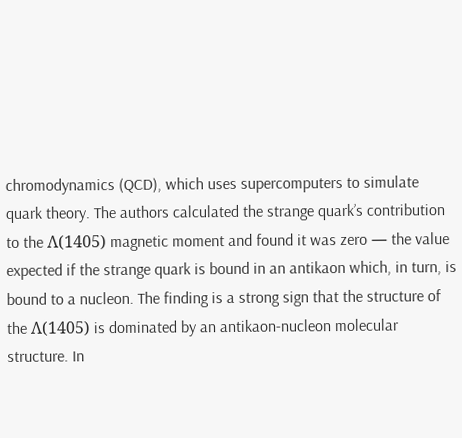chromodynamics (QCD), which uses supercomputers to simulate quark theory. The authors calculated the strange quark’s contribution to the Λ(1405) magnetic moment and found it was zero — the value expected if the strange quark is bound in an antikaon which, in turn, is bound to a nucleon. The finding is a strong sign that the structure of the Λ(1405) is dominated by an antikaon-nucleon molecular structure. In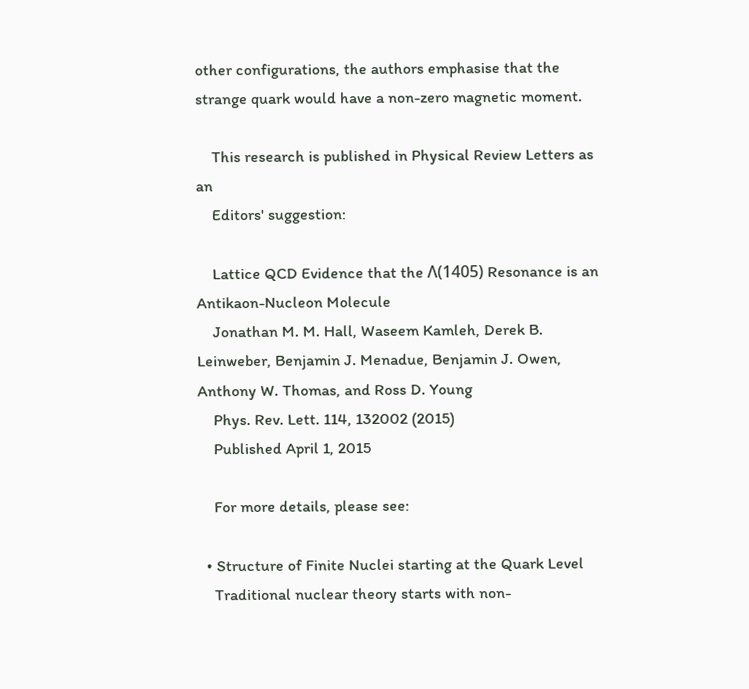other configurations, the authors emphasise that the strange quark would have a non-zero magnetic moment.

    This research is published in Physical Review Letters as an
    Editors' suggestion:

    Lattice QCD Evidence that the Λ(1405) Resonance is an Antikaon-Nucleon Molecule
    Jonathan M. M. Hall, Waseem Kamleh, Derek B. Leinweber, Benjamin J. Menadue, Benjamin J. Owen, Anthony W. Thomas, and Ross D. Young
    Phys. Rev. Lett. 114, 132002 (2015)
    Published April 1, 2015

    For more details, please see:

  • Structure of Finite Nuclei starting at the Quark Level
    Traditional nuclear theory starts with non-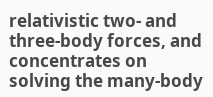relativistic two- and three-body forces, and concentrates on solving the many-body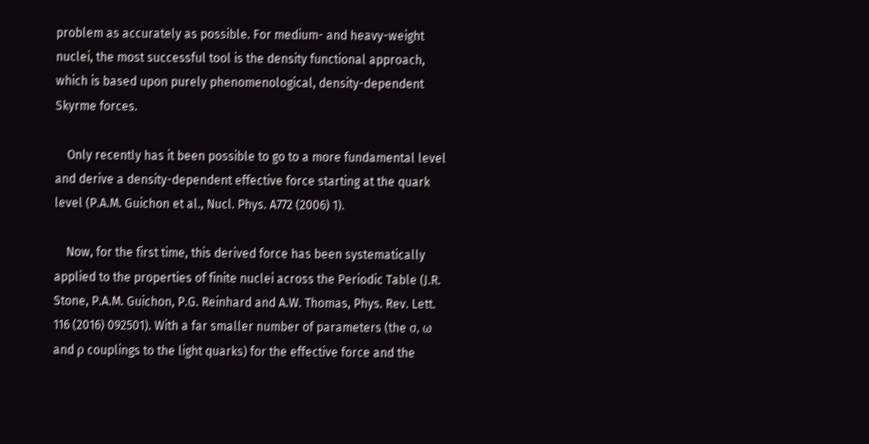problem as accurately as possible. For medium- and heavy-weight nuclei, the most successful tool is the density functional approach, which is based upon purely phenomenological, density-dependent Skyrme forces.

    Only recently has it been possible to go to a more fundamental level and derive a density-dependent effective force starting at the quark level (P.A.M. Guichon et al., Nucl. Phys. A772 (2006) 1).

    Now, for the first time, this derived force has been systematically applied to the properties of finite nuclei across the Periodic Table (J.R. Stone, P.A.M. Guichon, P.G. Reinhard and A.W. Thomas, Phys. Rev. Lett. 116 (2016) 092501). With a far smaller number of parameters (the σ, ω and ρ couplings to the light quarks) for the effective force and the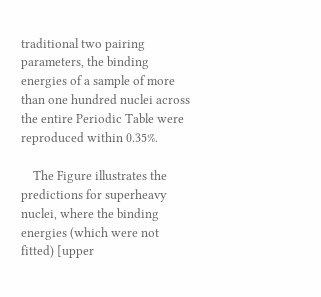traditional two pairing parameters, the binding energies of a sample of more than one hundred nuclei across the entire Periodic Table were reproduced within 0.35%.

    The Figure illustrates the predictions for superheavy nuclei, where the binding energies (which were not fitted) [upper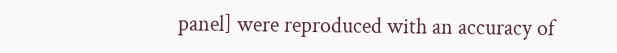panel] were reproduced with an accuracy of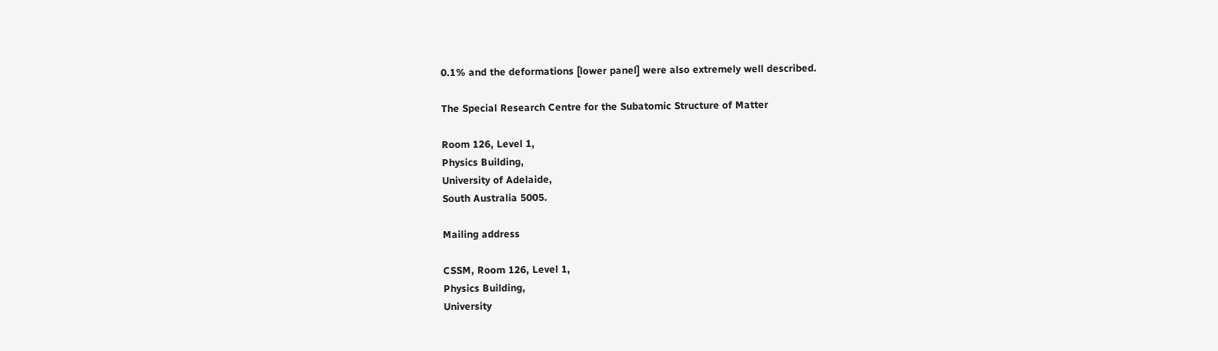0.1% and the deformations [lower panel] were also extremely well described.

The Special Research Centre for the Subatomic Structure of Matter

Room 126, Level 1,
Physics Building,
University of Adelaide,
South Australia 5005.

Mailing address

CSSM, Room 126, Level 1,
Physics Building,
University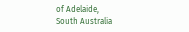of Adelaide,
South Australia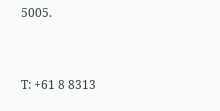5005.


T: +61 8 8313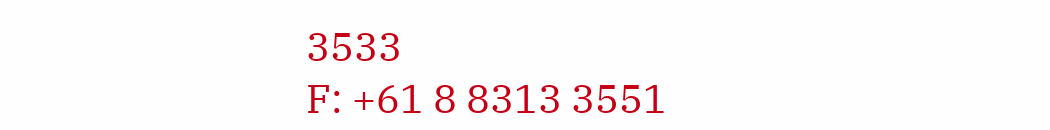3533
F: +61 8 8313 3551